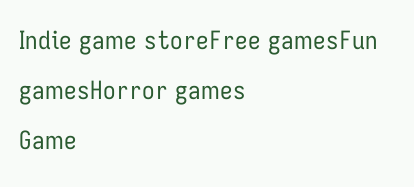Indie game storeFree gamesFun gamesHorror games
Game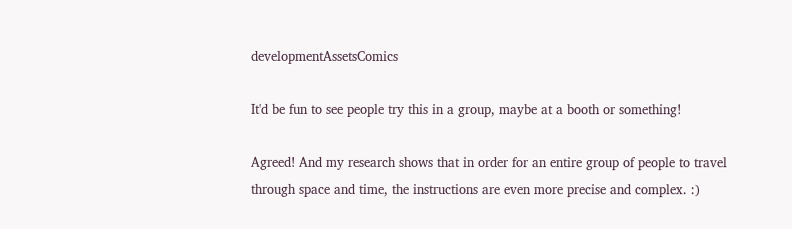developmentAssetsComics

It'd be fun to see people try this in a group, maybe at a booth or something!

Agreed! And my research shows that in order for an entire group of people to travel through space and time, the instructions are even more precise and complex. :)